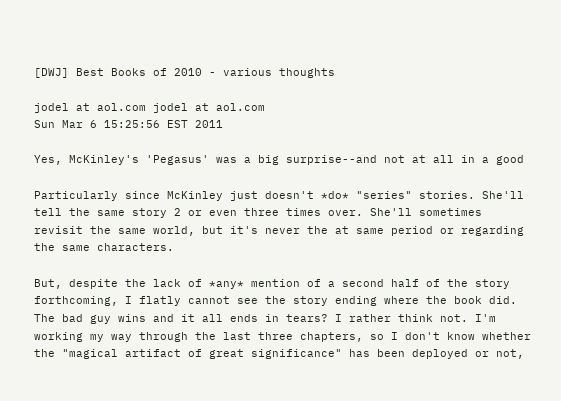[DWJ] Best Books of 2010 - various thoughts

jodel at aol.com jodel at aol.com
Sun Mar 6 15:25:56 EST 2011

Yes, McKinley's 'Pegasus' was a big surprise--and not at all in a good

Particularly since McKinley just doesn't *do* "series" stories. She'll
tell the same story 2 or even three times over. She'll sometimes
revisit the same world, but it's never the at same period or regarding
the same characters.

But, despite the lack of *any* mention of a second half of the story
forthcoming, I flatly cannot see the story ending where the book did.
The bad guy wins and it all ends in tears? I rather think not. I'm
working my way through the last three chapters, so I don't know whether
the "magical artifact of great significance" has been deployed or not,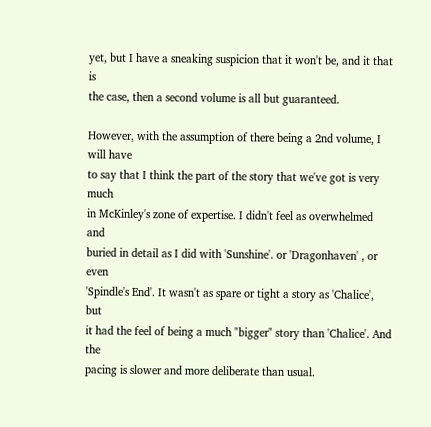yet, but I have a sneaking suspicion that it won't be, and it that is
the case, then a second volume is all but guaranteed.

However, with the assumption of there being a 2nd volume, I will have
to say that I think the part of the story that we've got is very much
in McKinley's zone of expertise. I didn't feel as overwhelmed and
buried in detail as I did with 'Sunshine'. or 'Dragonhaven' , or even
'Spindle's End'. It wasn't as spare or tight a story as 'Chalice', but
it had the feel of being a much "bigger" story than 'Chalice'. And the
pacing is slower and more deliberate than usual.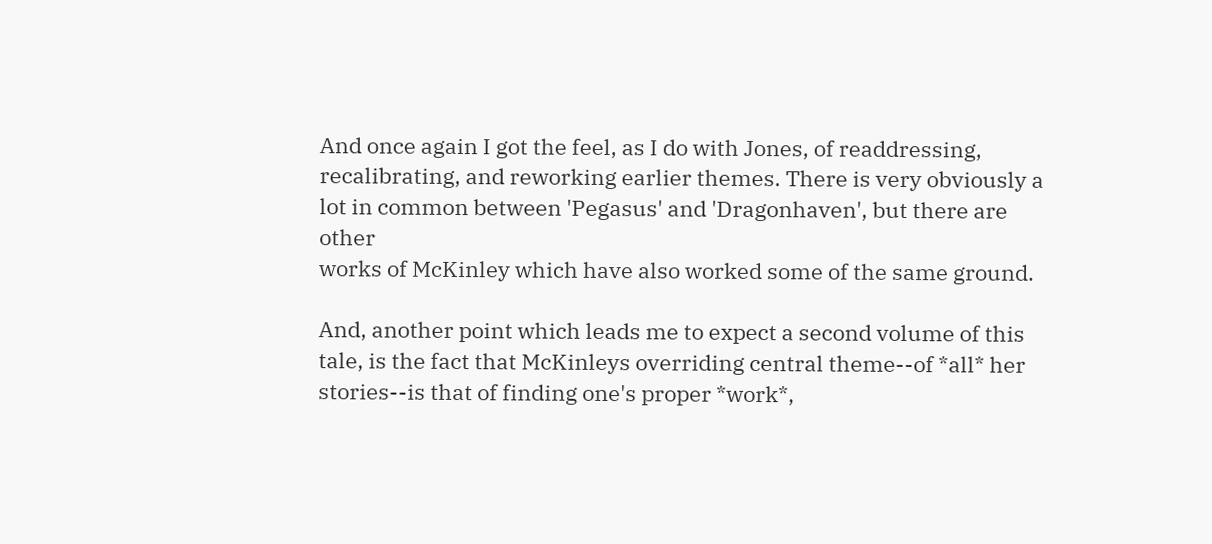And once again I got the feel, as I do with Jones, of readdressing,
recalibrating, and reworking earlier themes. There is very obviously a
lot in common between 'Pegasus' and 'Dragonhaven', but there are other
works of McKinley which have also worked some of the same ground.

And, another point which leads me to expect a second volume of this
tale, is the fact that McKinleys overriding central theme--of *all* her
stories--is that of finding one's proper *work*,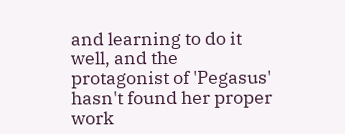and learning to do it
well, and the protagonist of 'Pegasus' hasn't found her proper work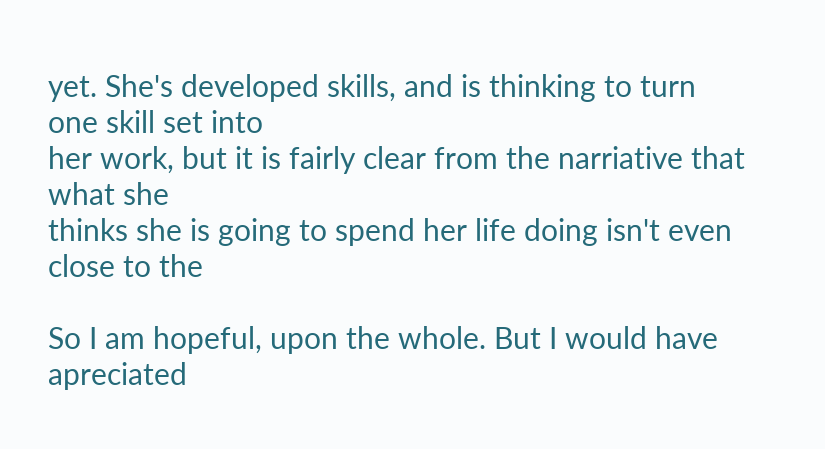yet. She's developed skills, and is thinking to turn one skill set into
her work, but it is fairly clear from the narriative that what she
thinks she is going to spend her life doing isn't even close to the

So I am hopeful, upon the whole. But I would have apreciated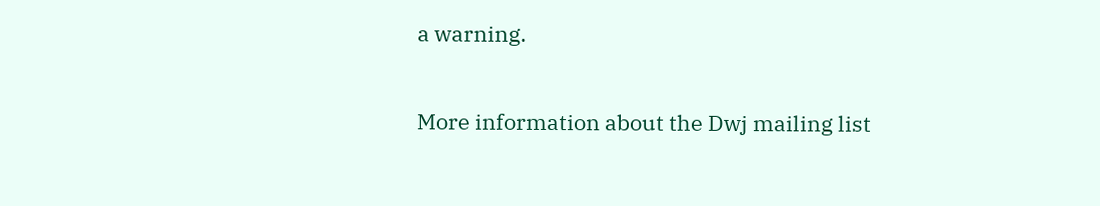a warning.

More information about the Dwj mailing list